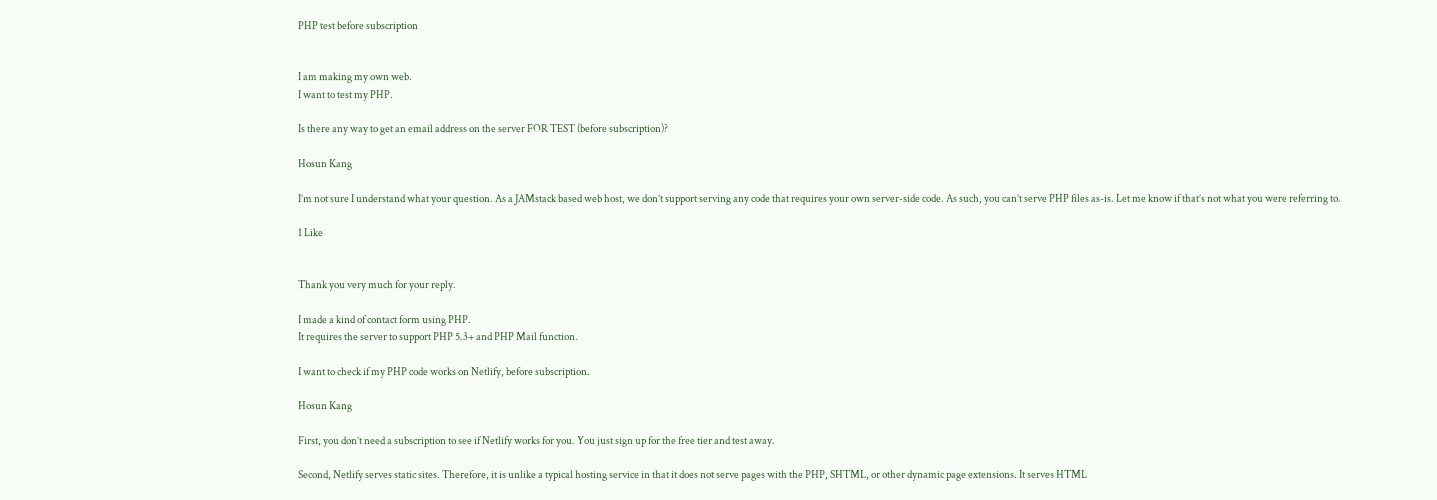PHP test before subscription


I am making my own web.
I want to test my PHP.

Is there any way to get an email address on the server FOR TEST (before subscription)?

Hosun Kang

I’m not sure I understand what your question. As a JAMstack based web host, we don’t support serving any code that requires your own server-side code. As such, you can’t serve PHP files as-is. Let me know if that’s not what you were referring to.

1 Like


Thank you very much for your reply.

I made a kind of contact form using PHP.
It requires the server to support PHP 5.3+ and PHP Mail function.

I want to check if my PHP code works on Netlify, before subscription.

Hosun Kang

First, you don’t need a subscription to see if Netlify works for you. You just sign up for the free tier and test away.

Second, Netlify serves static sites. Therefore, it is unlike a typical hosting service in that it does not serve pages with the PHP, SHTML, or other dynamic page extensions. It serves HTML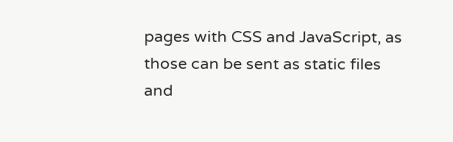pages with CSS and JavaScript, as those can be sent as static files and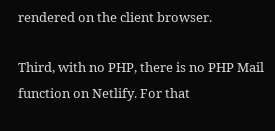rendered on the client browser.

Third, with no PHP, there is no PHP Mail function on Netlify. For that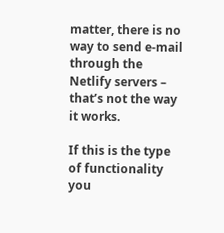matter, there is no way to send e-mail through the Netlify servers – that’s not the way it works.

If this is the type of functionality you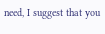need, I suggest that you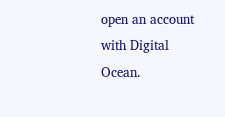open an account with Digital Ocean.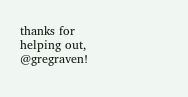thanks for helping out, @gregraven!